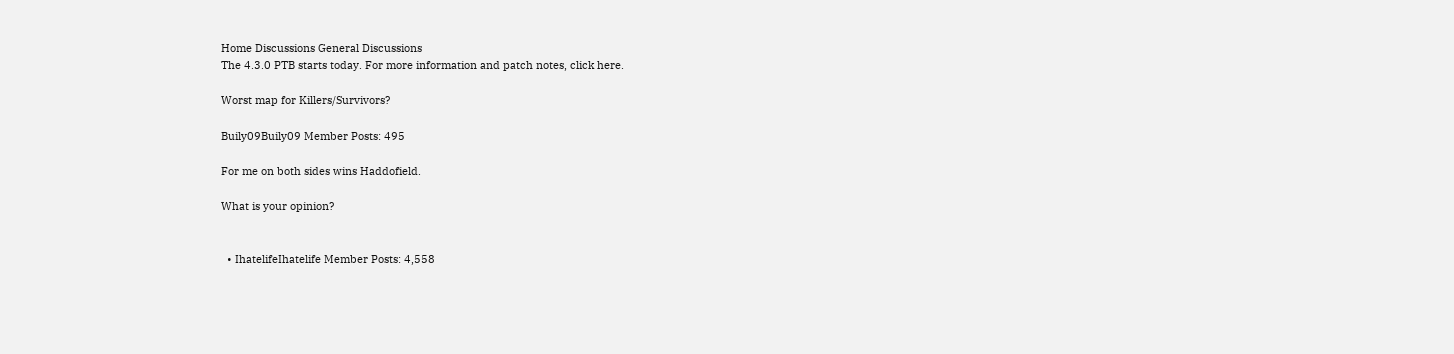Home Discussions General Discussions
The 4.3.0 PTB starts today. For more information and patch notes, click here.

Worst map for Killers/Survivors?

Buily09Buily09 Member Posts: 495

For me on both sides wins Haddofield.

What is your opinion?


  • IhatelifeIhatelife Member Posts: 4,558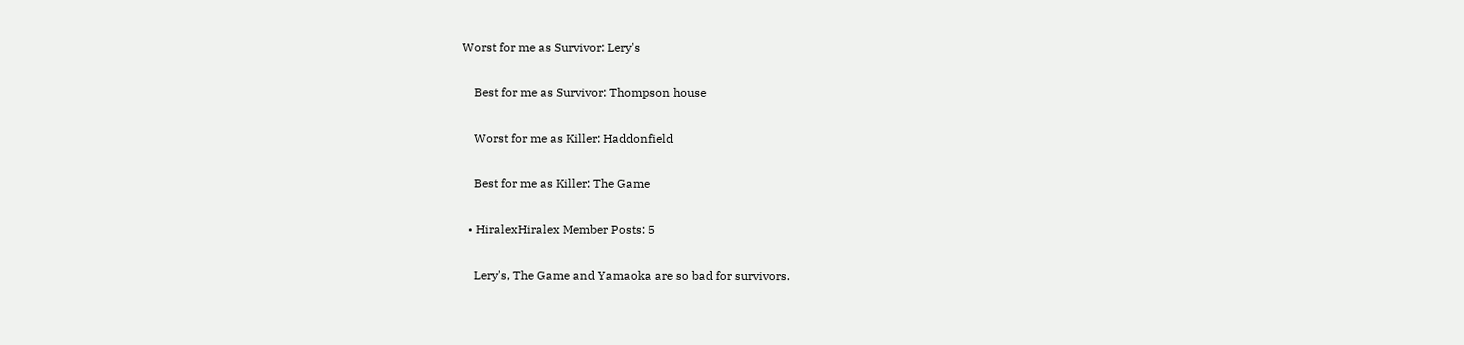Worst for me as Survivor: Lery's

    Best for me as Survivor: Thompson house

    Worst for me as Killer: Haddonfield

    Best for me as Killer: The Game

  • HiralexHiralex Member Posts: 5

    Lery's, The Game and Yamaoka are so bad for survivors.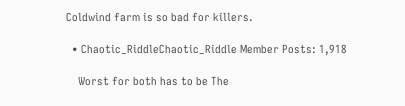Coldwind farm is so bad for killers.

  • Chaotic_RiddleChaotic_Riddle Member Posts: 1,918

    Worst for both has to be The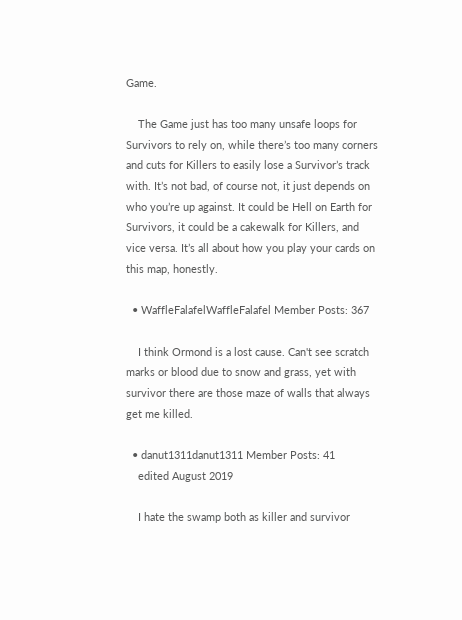Game.

    The Game just has too many unsafe loops for Survivors to rely on, while there’s too many corners and cuts for Killers to easily lose a Survivor’s track with. It’s not bad, of course not, it just depends on who you’re up against. It could be Hell on Earth for Survivors, it could be a cakewalk for Killers, and vice versa. It’s all about how you play your cards on this map, honestly.

  • WaffleFalafelWaffleFalafel Member Posts: 367

    I think Ormond is a lost cause. Can't see scratch marks or blood due to snow and grass, yet with survivor there are those maze of walls that always get me killed.

  • danut1311danut1311 Member Posts: 41
    edited August 2019

    I hate the swamp both as killer and survivor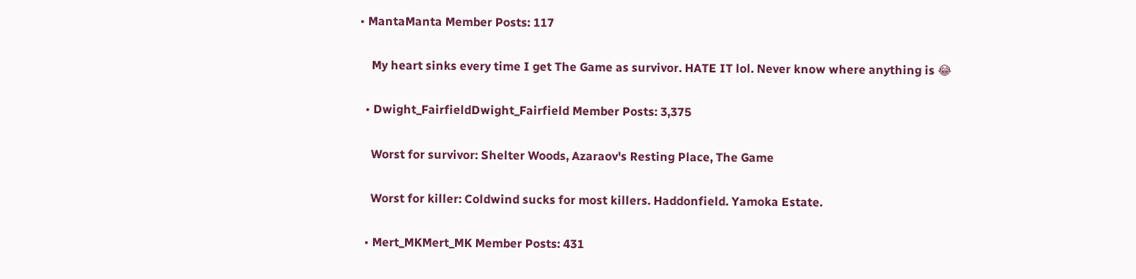• MantaManta Member Posts: 117

    My heart sinks every time I get The Game as survivor. HATE IT lol. Never know where anything is 😂

  • Dwight_FairfieldDwight_Fairfield Member Posts: 3,375

    Worst for survivor: Shelter Woods, Azaraov's Resting Place, The Game

    Worst for killer: Coldwind sucks for most killers. Haddonfield. Yamoka Estate.

  • Mert_MKMert_MK Member Posts: 431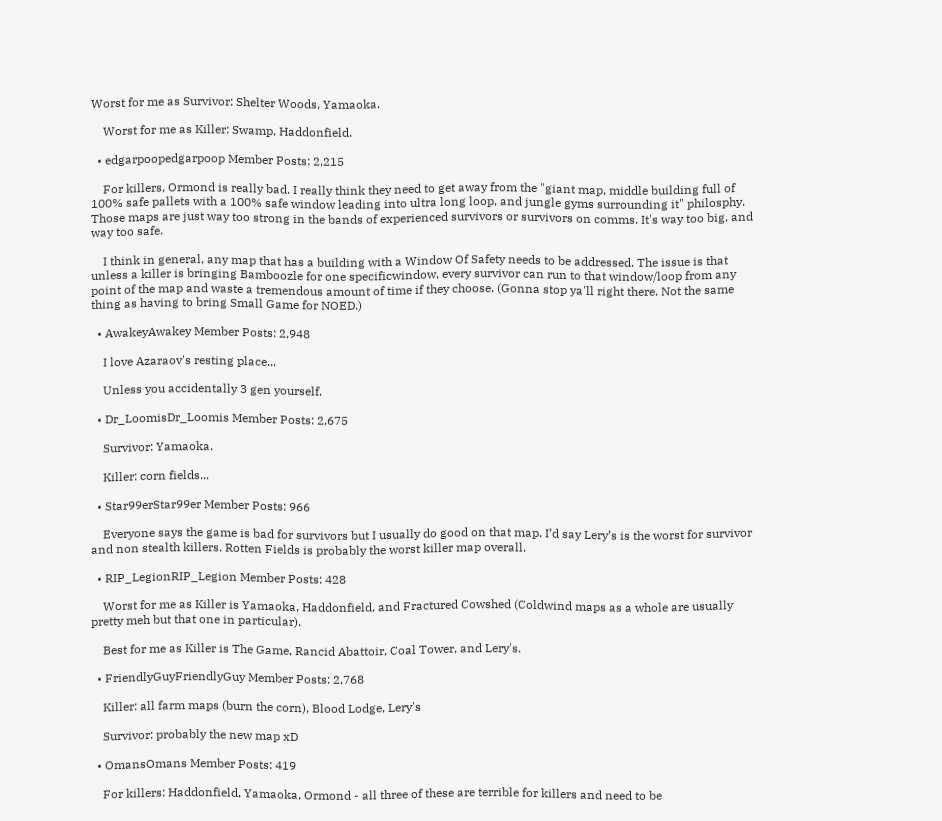Worst for me as Survivor: Shelter Woods, Yamaoka.

    Worst for me as Killer: Swamp, Haddonfield.

  • edgarpoopedgarpoop Member Posts: 2,215

    For killers, Ormond is really bad. I really think they need to get away from the "giant map, middle building full of 100% safe pallets with a 100% safe window leading into ultra long loop, and jungle gyms surrounding it" philosphy. Those maps are just way too strong in the bands of experienced survivors or survivors on comms. It's way too big, and way too safe.

    I think in general, any map that has a building with a Window Of Safety needs to be addressed. The issue is that unless a killer is bringing Bamboozle for one specificwindow, every survivor can run to that window/loop from any point of the map and waste a tremendous amount of time if they choose. (Gonna stop ya'll right there. Not the same thing as having to bring Small Game for NOED.)

  • AwakeyAwakey Member Posts: 2,948

    I love Azaraov's resting place...

    Unless you accidentally 3 gen yourself.

  • Dr_LoomisDr_Loomis Member Posts: 2,675

    Survivor: Yamaoka.

    Killer: corn fields...

  • Star99erStar99er Member Posts: 966

    Everyone says the game is bad for survivors but I usually do good on that map. I’d say Lery’s is the worst for survivor and non stealth killers. Rotten Fields is probably the worst killer map overall.

  • RIP_LegionRIP_Legion Member Posts: 428

    Worst for me as Killer is Yamaoka, Haddonfield, and Fractured Cowshed (Coldwind maps as a whole are usually pretty meh but that one in particular).

    Best for me as Killer is The Game, Rancid Abattoir, Coal Tower, and Lery's.

  • FriendlyGuyFriendlyGuy Member Posts: 2,768

    Killer: all farm maps (burn the corn), Blood Lodge, Lery's

    Survivor: probably the new map xD

  • OmansOmans Member Posts: 419

    For killers: Haddonfield, Yamaoka, Ormond - all three of these are terrible for killers and need to be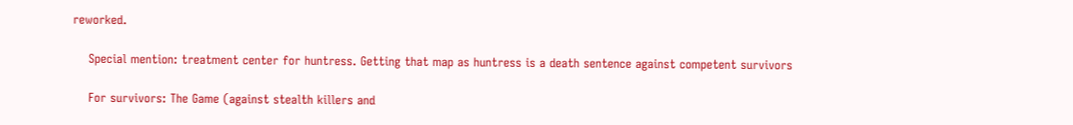reworked.

    Special mention: treatment center for huntress. Getting that map as huntress is a death sentence against competent survivors

    For survivors: The Game (against stealth killers and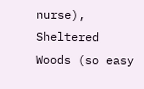nurse), Sheltered Woods (so easy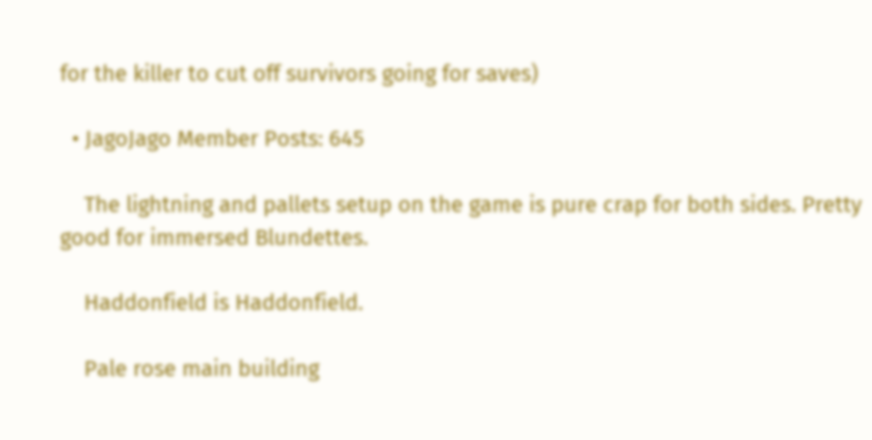for the killer to cut off survivors going for saves)

  • JagoJago Member Posts: 645

    The lightning and pallets setup on the game is pure crap for both sides. Pretty good for immersed Blundettes.

    Haddonfield is Haddonfield.

    Pale rose main building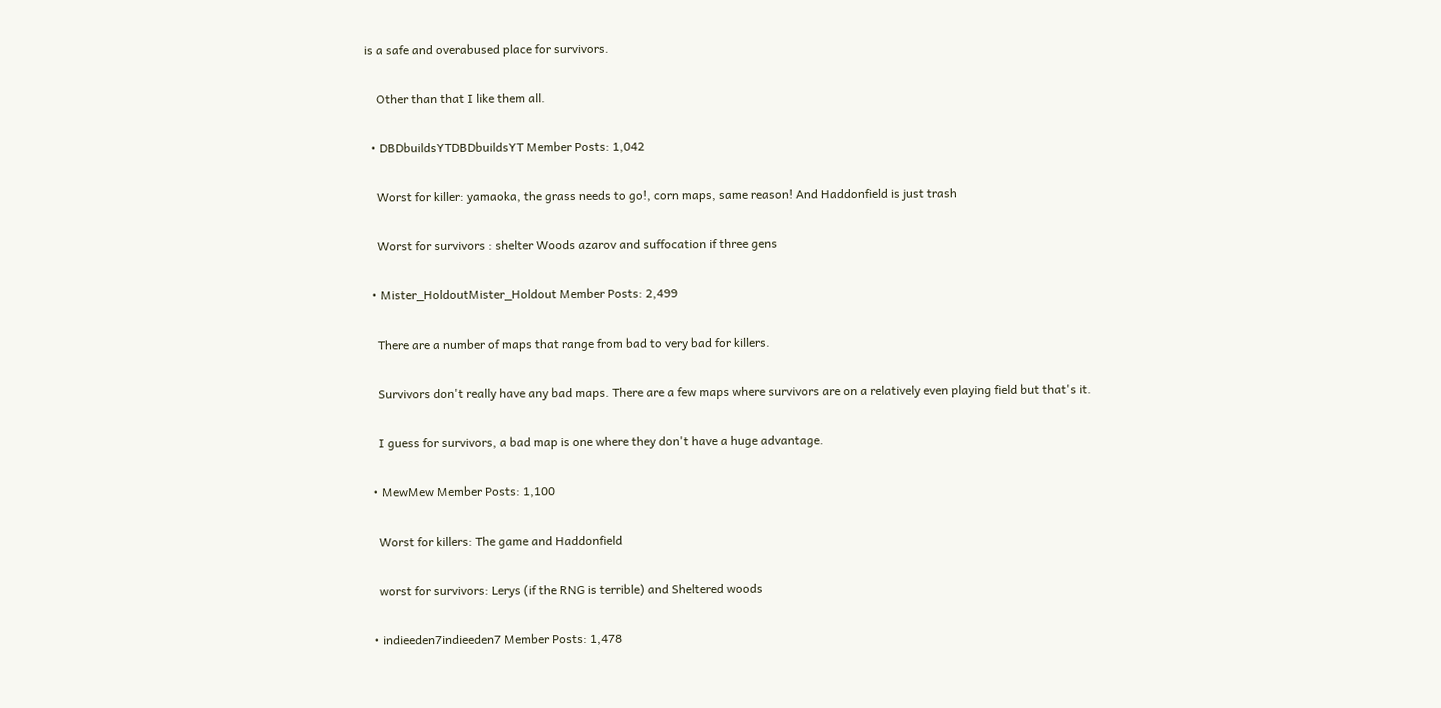is a safe and overabused place for survivors.

    Other than that I like them all.

  • DBDbuildsYTDBDbuildsYT Member Posts: 1,042

    Worst for killer: yamaoka, the grass needs to go!, corn maps, same reason! And Haddonfield is just trash

    Worst for survivors : shelter Woods azarov and suffocation if three gens

  • Mister_HoldoutMister_Holdout Member Posts: 2,499

    There are a number of maps that range from bad to very bad for killers.

    Survivors don't really have any bad maps. There are a few maps where survivors are on a relatively even playing field but that's it.

    I guess for survivors, a bad map is one where they don't have a huge advantage.

  • MewMew Member Posts: 1,100

    Worst for killers: The game and Haddonfield

    worst for survivors: Lerys (if the RNG is terrible) and Sheltered woods

  • indieeden7indieeden7 Member Posts: 1,478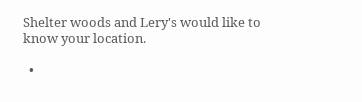Shelter woods and Lery's would like to know your location.

  •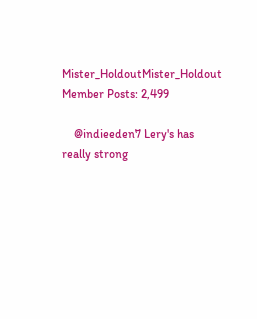Mister_HoldoutMister_Holdout Member Posts: 2,499

    @indieeden7 Lery's has really strong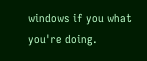windows if you what you're doing.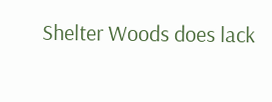Shelter Woods does lack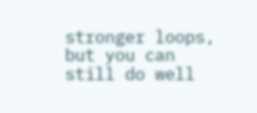stronger loops, but you can still do well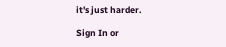it's just harder.

Sign In or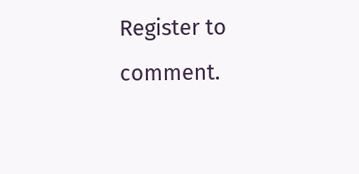Register to comment.